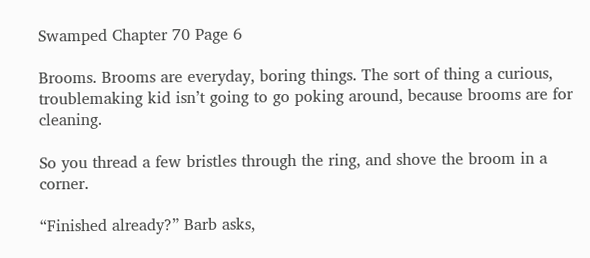Swamped Chapter 70 Page 6

Brooms. Brooms are everyday, boring things. The sort of thing a curious, troublemaking kid isn’t going to go poking around, because brooms are for cleaning.

So you thread a few bristles through the ring, and shove the broom in a corner.

“Finished already?” Barb asks,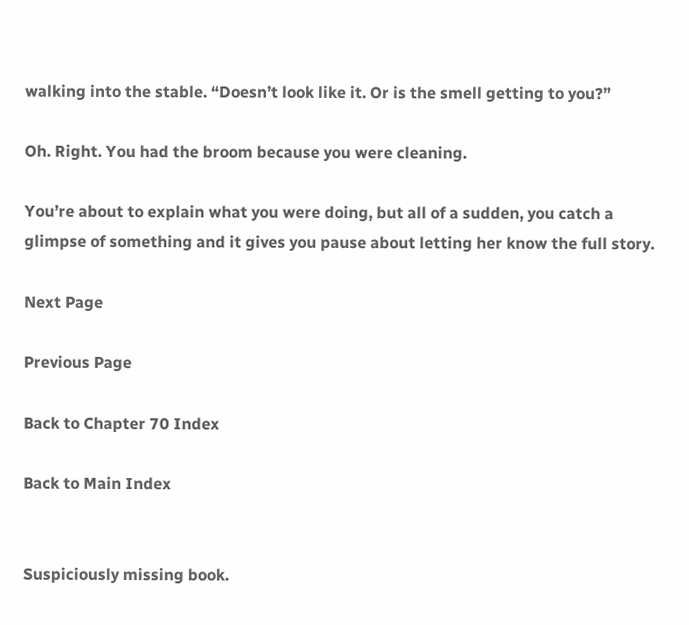walking into the stable. “Doesn’t look like it. Or is the smell getting to you?”

Oh. Right. You had the broom because you were cleaning.

You’re about to explain what you were doing, but all of a sudden, you catch a glimpse of something and it gives you pause about letting her know the full story.

Next Page

Previous Page

Back to Chapter 70 Index

Back to Main Index


Suspiciously missing book.